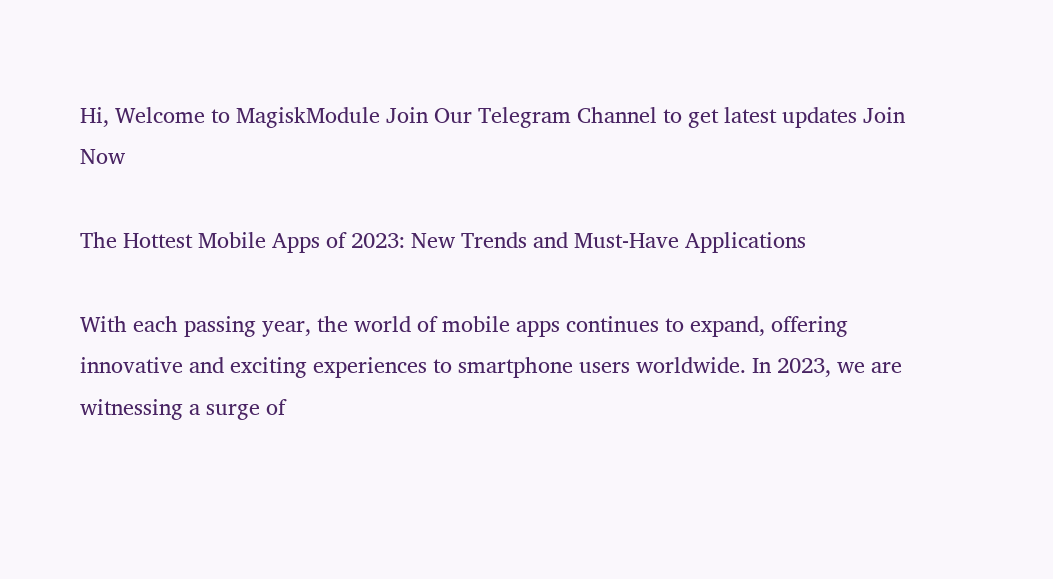Hi, Welcome to MagiskModule Join Our Telegram Channel to get latest updates Join Now

The Hottest Mobile Apps of 2023: New Trends and Must-Have Applications

With each passing year, the world of mobile apps continues to expand, offering innovative and exciting experiences to smartphone users worldwide. In 2023, we are witnessing a surge of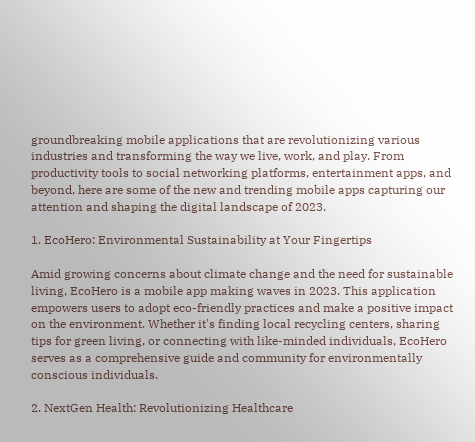groundbreaking mobile applications that are revolutionizing various industries and transforming the way we live, work, and play. From productivity tools to social networking platforms, entertainment apps, and beyond, here are some of the new and trending mobile apps capturing our attention and shaping the digital landscape of 2023.

1. EcoHero: Environmental Sustainability at Your Fingertips

Amid growing concerns about climate change and the need for sustainable living, EcoHero is a mobile app making waves in 2023. This application empowers users to adopt eco-friendly practices and make a positive impact on the environment. Whether it's finding local recycling centers, sharing tips for green living, or connecting with like-minded individuals, EcoHero serves as a comprehensive guide and community for environmentally conscious individuals.

2. NextGen Health: Revolutionizing Healthcare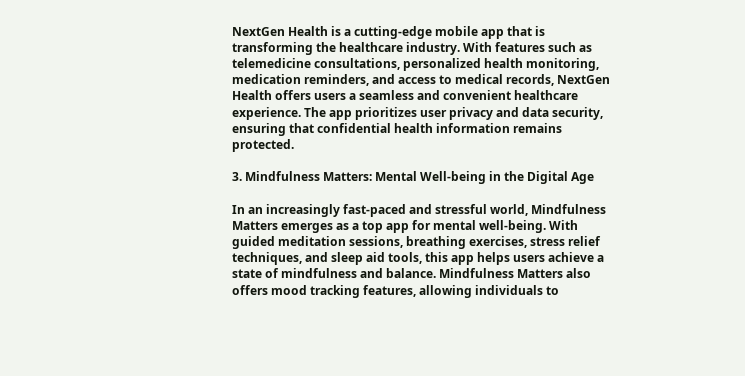NextGen Health is a cutting-edge mobile app that is transforming the healthcare industry. With features such as telemedicine consultations, personalized health monitoring, medication reminders, and access to medical records, NextGen Health offers users a seamless and convenient healthcare experience. The app prioritizes user privacy and data security, ensuring that confidential health information remains protected.

3. Mindfulness Matters: Mental Well-being in the Digital Age

In an increasingly fast-paced and stressful world, Mindfulness Matters emerges as a top app for mental well-being. With guided meditation sessions, breathing exercises, stress relief techniques, and sleep aid tools, this app helps users achieve a state of mindfulness and balance. Mindfulness Matters also offers mood tracking features, allowing individuals to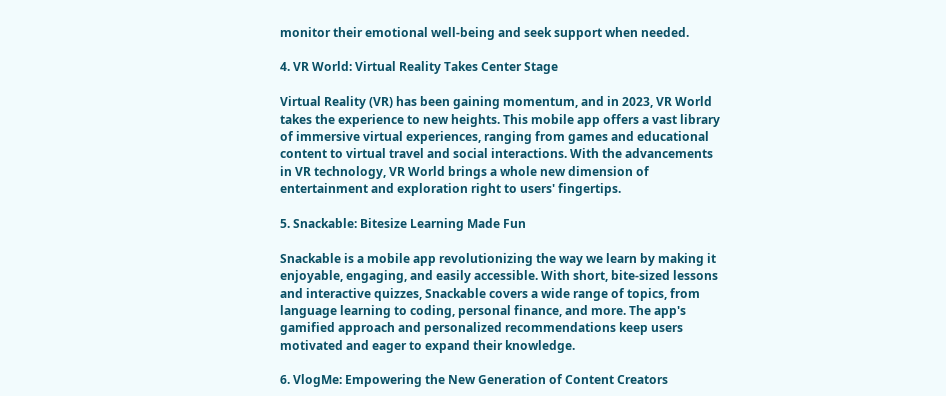monitor their emotional well-being and seek support when needed.

4. VR World: Virtual Reality Takes Center Stage

Virtual Reality (VR) has been gaining momentum, and in 2023, VR World takes the experience to new heights. This mobile app offers a vast library of immersive virtual experiences, ranging from games and educational content to virtual travel and social interactions. With the advancements in VR technology, VR World brings a whole new dimension of entertainment and exploration right to users' fingertips.

5. Snackable: Bitesize Learning Made Fun

Snackable is a mobile app revolutionizing the way we learn by making it enjoyable, engaging, and easily accessible. With short, bite-sized lessons and interactive quizzes, Snackable covers a wide range of topics, from language learning to coding, personal finance, and more. The app's gamified approach and personalized recommendations keep users motivated and eager to expand their knowledge.

6. VlogMe: Empowering the New Generation of Content Creators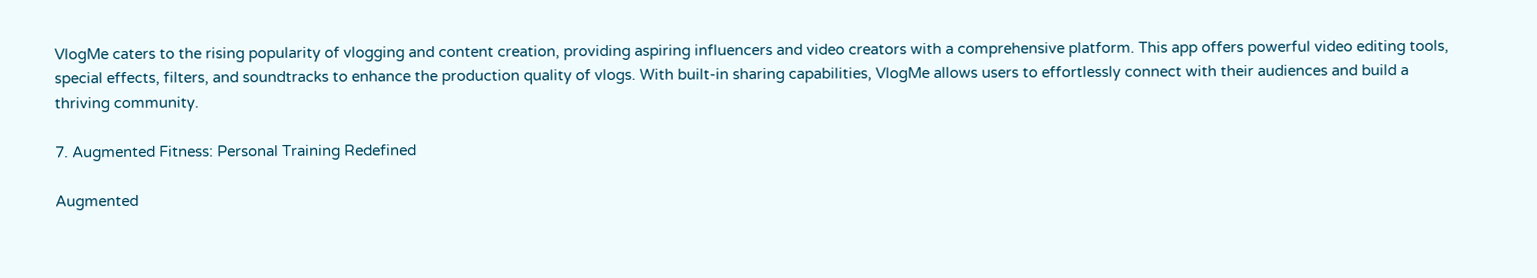VlogMe caters to the rising popularity of vlogging and content creation, providing aspiring influencers and video creators with a comprehensive platform. This app offers powerful video editing tools, special effects, filters, and soundtracks to enhance the production quality of vlogs. With built-in sharing capabilities, VlogMe allows users to effortlessly connect with their audiences and build a thriving community.

7. Augmented Fitness: Personal Training Redefined

Augmented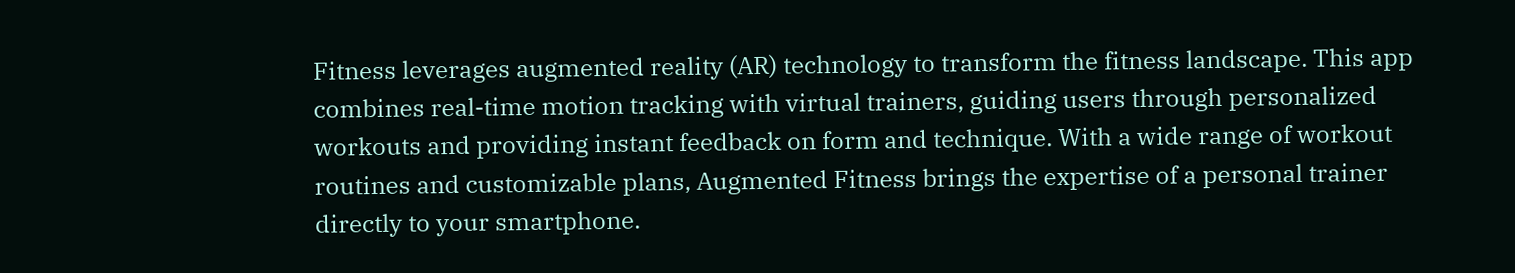Fitness leverages augmented reality (AR) technology to transform the fitness landscape. This app combines real-time motion tracking with virtual trainers, guiding users through personalized workouts and providing instant feedback on form and technique. With a wide range of workout routines and customizable plans, Augmented Fitness brings the expertise of a personal trainer directly to your smartphone.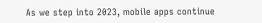As we step into 2023, mobile apps continue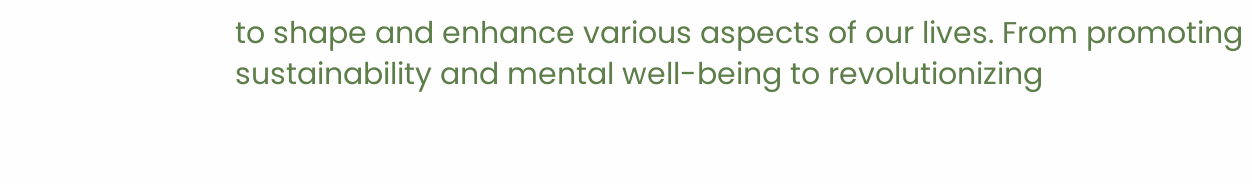to shape and enhance various aspects of our lives. From promoting sustainability and mental well-being to revolutionizing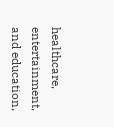healthcare, entertainment, and education,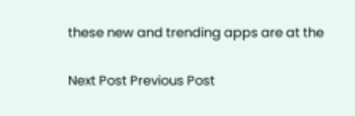these new and trending apps are at the


Next Post Previous Post